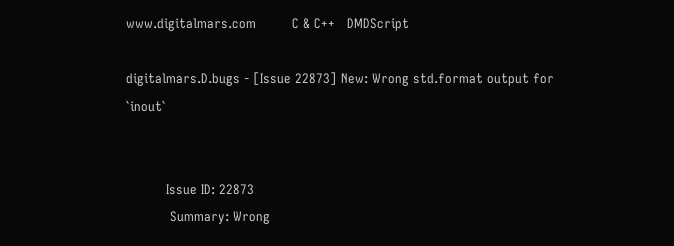www.digitalmars.com         C & C++   DMDScript

digitalmars.D.bugs - [Issue 22873] New: Wrong std.format output for `inout`


          Issue ID: 22873
           Summary: Wrong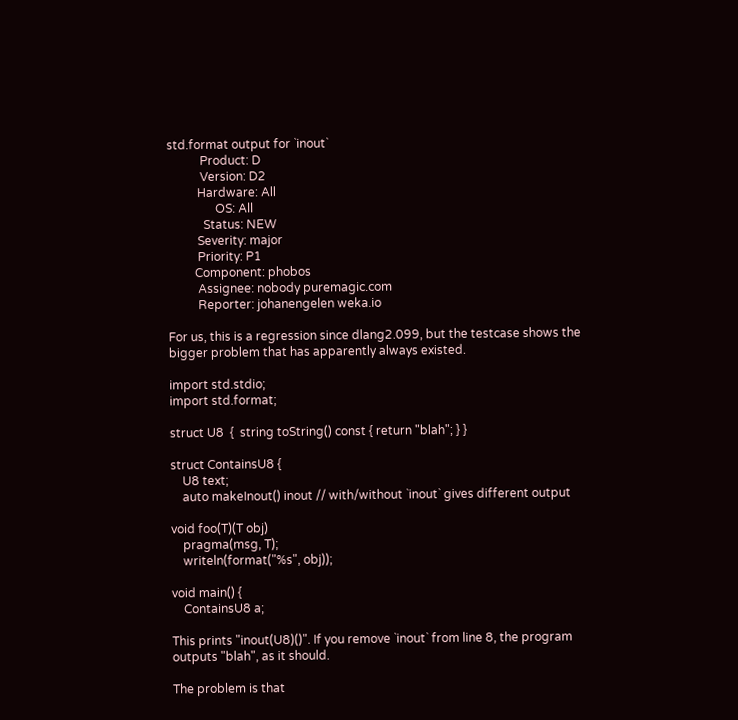std.format output for `inout`
           Product: D
           Version: D2
          Hardware: All
                OS: All
            Status: NEW
          Severity: major
          Priority: P1
         Component: phobos
          Assignee: nobody puremagic.com
          Reporter: johanengelen weka.io

For us, this is a regression since dlang2.099, but the testcase shows the
bigger problem that has apparently always existed.

import std.stdio;
import std.format;

struct U8  {  string toString() const { return "blah"; } }

struct ContainsU8 {
    U8 text;
    auto makeInout() inout // with/without `inout` gives different output

void foo(T)(T obj)
    pragma(msg, T);
    writeln(format("%s", obj));

void main() {
    ContainsU8 a;

This prints "inout(U8)()". If you remove `inout` from line 8, the program
outputs "blah", as it should.

The problem is that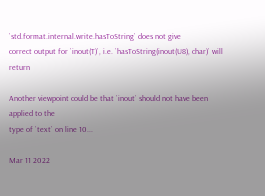`std.format.internal.write.hasToString` does not give
correct output for `inout(T)`, i.e. `hasToString(inout(U8), char)` will return

Another viewpoint could be that `inout` should not have been applied to the
type of `text` on line 10...

Mar 11 2022